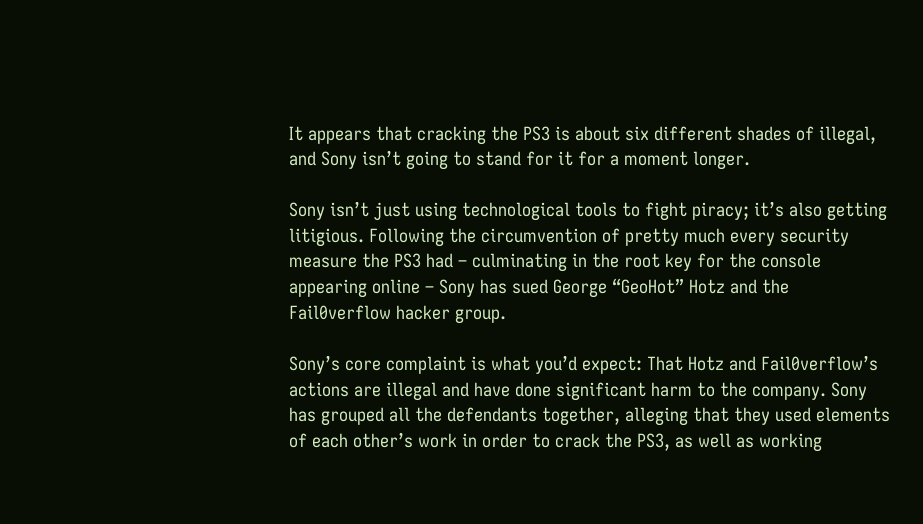It appears that cracking the PS3 is about six different shades of illegal, and Sony isn’t going to stand for it for a moment longer.

Sony isn’t just using technological tools to fight piracy; it’s also getting litigious. Following the circumvention of pretty much every security measure the PS3 had – culminating in the root key for the console appearing online – Sony has sued George “GeoHot” Hotz and the Fail0verflow hacker group.

Sony’s core complaint is what you’d expect: That Hotz and Fail0verflow’s actions are illegal and have done significant harm to the company. Sony has grouped all the defendants together, alleging that they used elements of each other’s work in order to crack the PS3, as well as working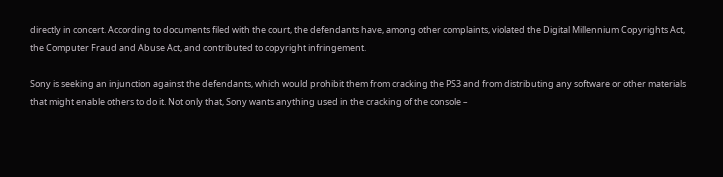directly in concert. According to documents filed with the court, the defendants have, among other complaints, violated the Digital Millennium Copyrights Act, the Computer Fraud and Abuse Act, and contributed to copyright infringement.

Sony is seeking an injunction against the defendants, which would prohibit them from cracking the PS3 and from distributing any software or other materials that might enable others to do it. Not only that, Sony wants anything used in the cracking of the console –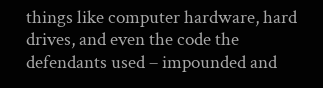things like computer hardware, hard drives, and even the code the defendants used – impounded and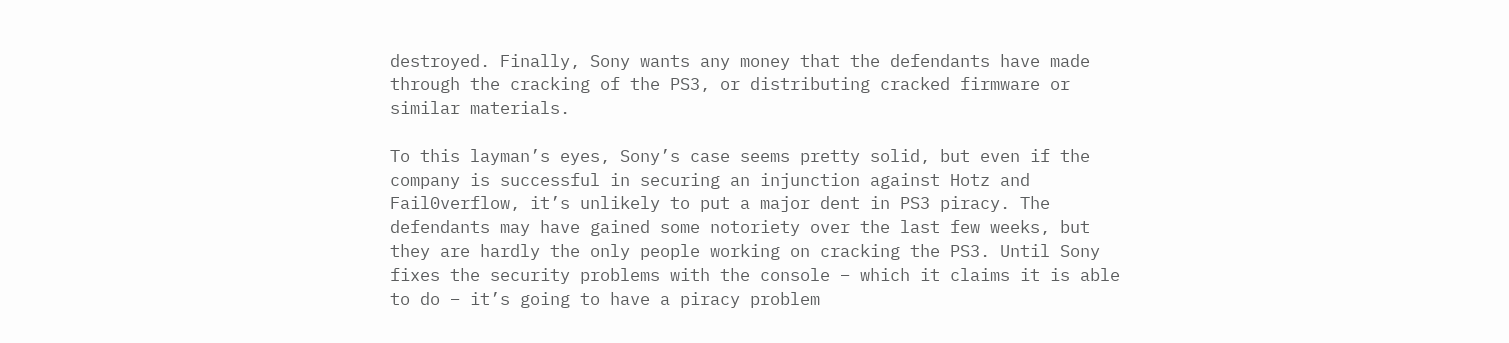destroyed. Finally, Sony wants any money that the defendants have made through the cracking of the PS3, or distributing cracked firmware or similar materials.

To this layman’s eyes, Sony’s case seems pretty solid, but even if the company is successful in securing an injunction against Hotz and Fail0verflow, it’s unlikely to put a major dent in PS3 piracy. The defendants may have gained some notoriety over the last few weeks, but they are hardly the only people working on cracking the PS3. Until Sony fixes the security problems with the console – which it claims it is able to do – it’s going to have a piracy problem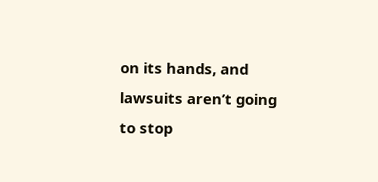on its hands, and lawsuits aren’t going to stop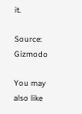it.

Source: Gizmodo

You may also like